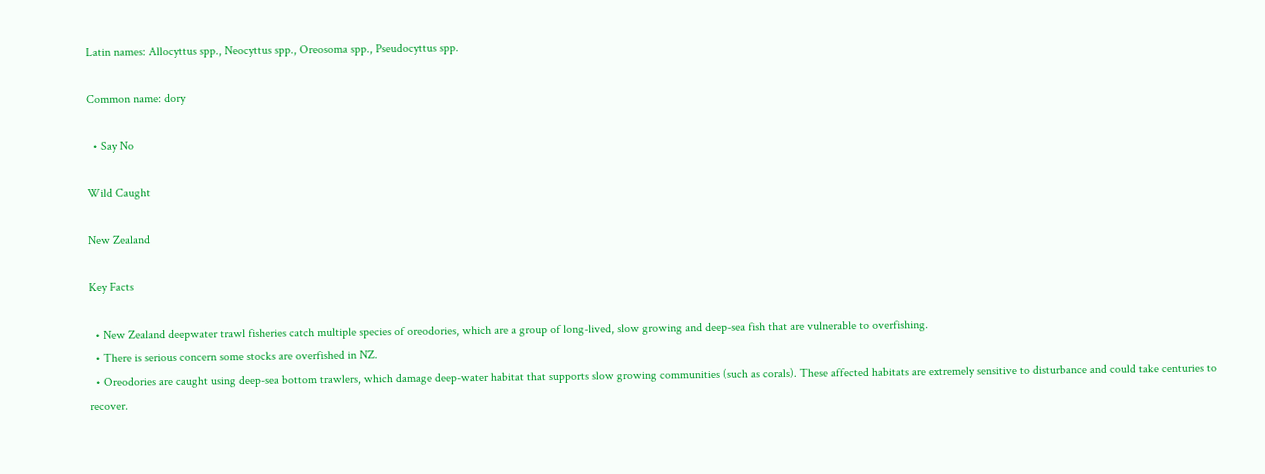Latin names: Allocyttus spp., Neocyttus spp., Oreosoma spp., Pseudocyttus spp.

Common name: dory

  • Say No

Wild Caught

New Zealand

Key Facts

  • New Zealand deepwater trawl fisheries catch multiple species of oreodories, which are a group of long-lived, slow growing and deep-sea fish that are vulnerable to overfishing.
  • There is serious concern some stocks are overfished in NZ.
  • Oreodories are caught using deep-sea bottom trawlers, which damage deep-water habitat that supports slow growing communities (such as corals). These affected habitats are extremely sensitive to disturbance and could take centuries to recover.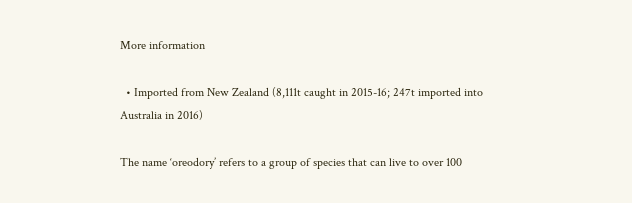More information

  • Imported from New Zealand (8,111t caught in 2015-16; 247t imported into Australia in 2016)

The name ‘oreodory’ refers to a group of species that can live to over 100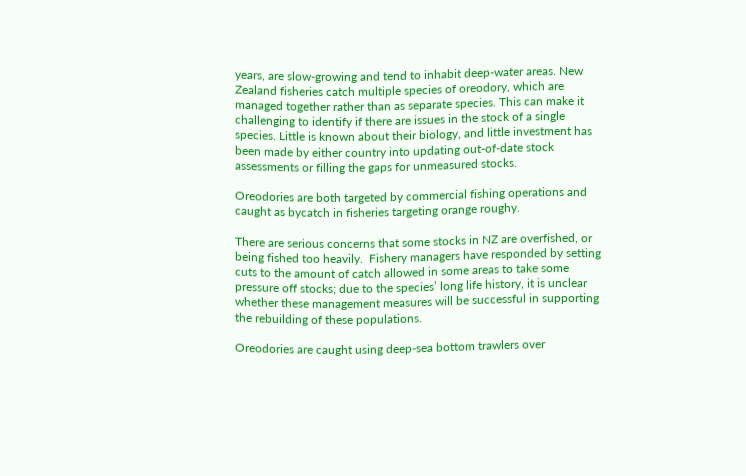years, are slow-growing and tend to inhabit deep-water areas. New Zealand fisheries catch multiple species of oreodory, which are managed together rather than as separate species. This can make it challenging to identify if there are issues in the stock of a single species. Little is known about their biology, and little investment has been made by either country into updating out-of-date stock assessments or filling the gaps for unmeasured stocks.

Oreodories are both targeted by commercial fishing operations and caught as bycatch in fisheries targeting orange roughy.

There are serious concerns that some stocks in NZ are overfished, or being fished too heavily.  Fishery managers have responded by setting cuts to the amount of catch allowed in some areas to take some pressure off stocks; due to the species’ long life history, it is unclear whether these management measures will be successful in supporting the rebuilding of these populations.

Oreodories are caught using deep-sea bottom trawlers over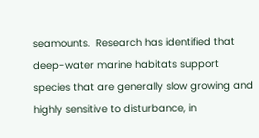seamounts.  Research has identified that deep-water marine habitats support species that are generally slow growing and highly sensitive to disturbance, in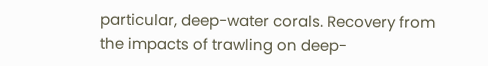particular, deep-water corals. Recovery from the impacts of trawling on deep-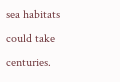sea habitats could take centuries.